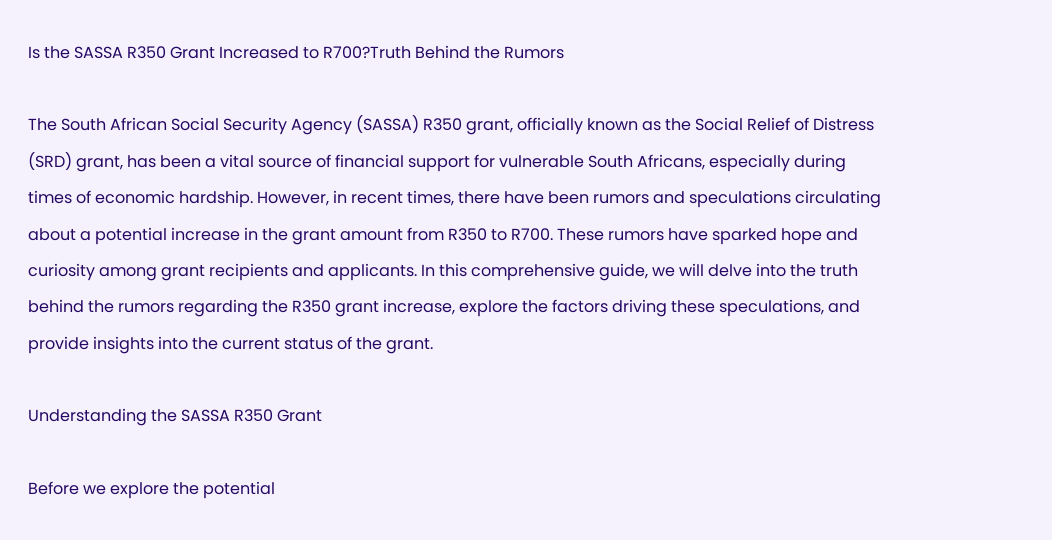Is the SASSA R350 Grant Increased to R700?Truth Behind the Rumors

The South African Social Security Agency (SASSA) R350 grant, officially known as the Social Relief of Distress (SRD) grant, has been a vital source of financial support for vulnerable South Africans, especially during times of economic hardship. However, in recent times, there have been rumors and speculations circulating about a potential increase in the grant amount from R350 to R700. These rumors have sparked hope and curiosity among grant recipients and applicants. In this comprehensive guide, we will delve into the truth behind the rumors regarding the R350 grant increase, explore the factors driving these speculations, and provide insights into the current status of the grant.

Understanding the SASSA R350 Grant

Before we explore the potential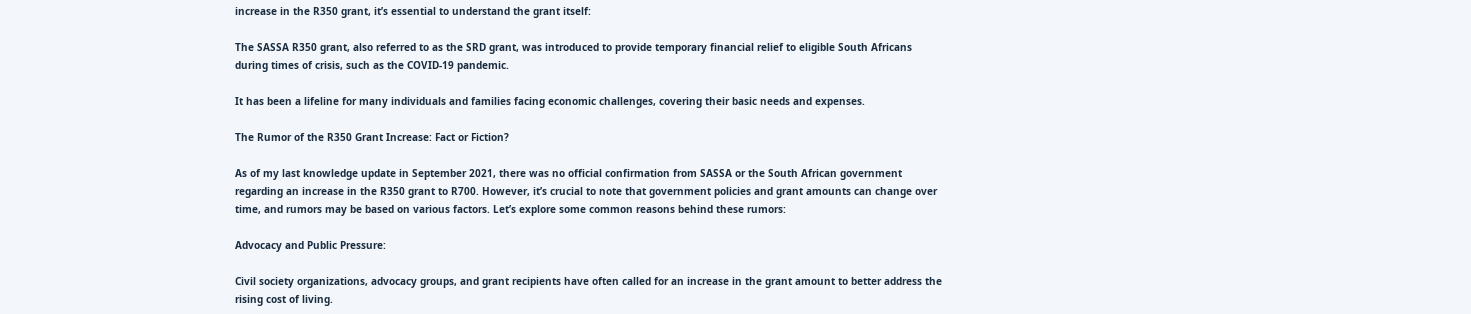increase in the R350 grant, it’s essential to understand the grant itself:

The SASSA R350 grant, also referred to as the SRD grant, was introduced to provide temporary financial relief to eligible South Africans during times of crisis, such as the COVID-19 pandemic.

It has been a lifeline for many individuals and families facing economic challenges, covering their basic needs and expenses.

The Rumor of the R350 Grant Increase: Fact or Fiction?

As of my last knowledge update in September 2021, there was no official confirmation from SASSA or the South African government regarding an increase in the R350 grant to R700. However, it’s crucial to note that government policies and grant amounts can change over time, and rumors may be based on various factors. Let’s explore some common reasons behind these rumors:

Advocacy and Public Pressure:

Civil society organizations, advocacy groups, and grant recipients have often called for an increase in the grant amount to better address the rising cost of living.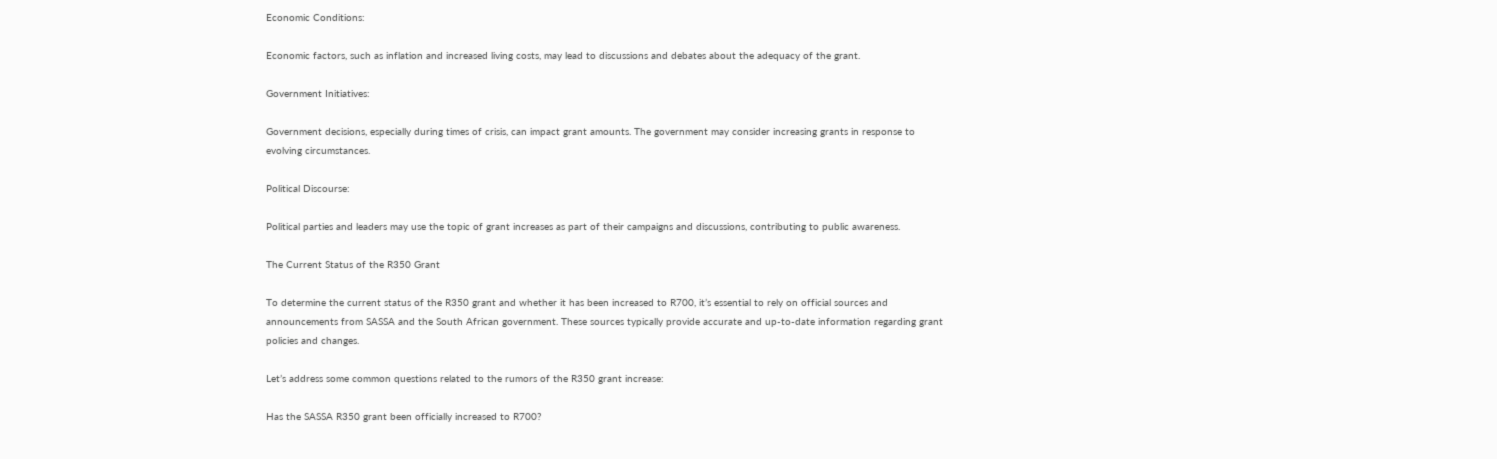Economic Conditions:

Economic factors, such as inflation and increased living costs, may lead to discussions and debates about the adequacy of the grant.

Government Initiatives:

Government decisions, especially during times of crisis, can impact grant amounts. The government may consider increasing grants in response to evolving circumstances.

Political Discourse:

Political parties and leaders may use the topic of grant increases as part of their campaigns and discussions, contributing to public awareness.

The Current Status of the R350 Grant

To determine the current status of the R350 grant and whether it has been increased to R700, it’s essential to rely on official sources and announcements from SASSA and the South African government. These sources typically provide accurate and up-to-date information regarding grant policies and changes.

Let’s address some common questions related to the rumors of the R350 grant increase:

Has the SASSA R350 grant been officially increased to R700?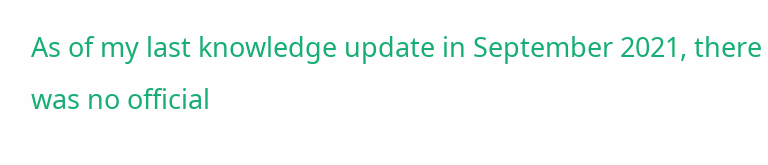As of my last knowledge update in September 2021, there was no official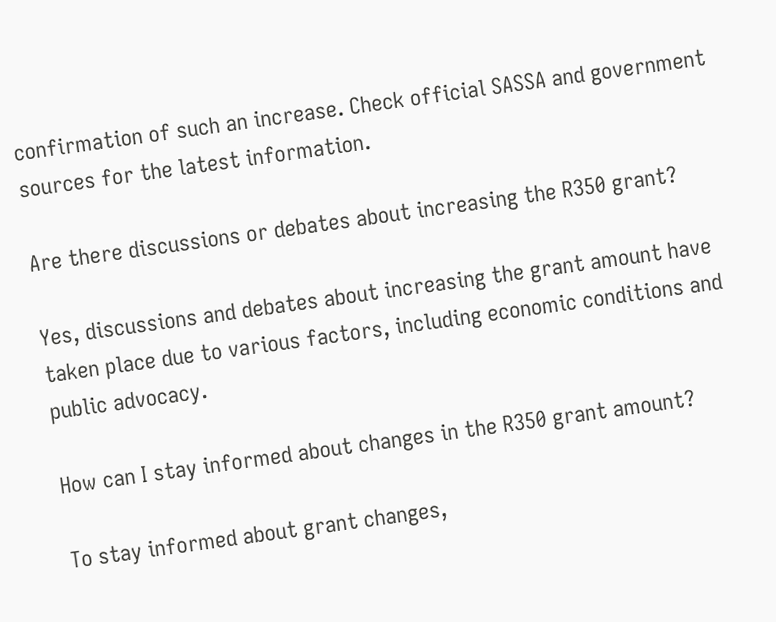confirmation of such an increase. Check official SASSA and government sources for the latest information.

Are there discussions or debates about increasing the R350 grant?

Yes, discussions and debates about increasing the grant amount have taken place due to various factors, including economic conditions and public advocacy.

How can I stay informed about changes in the R350 grant amount?

To stay informed about grant changes,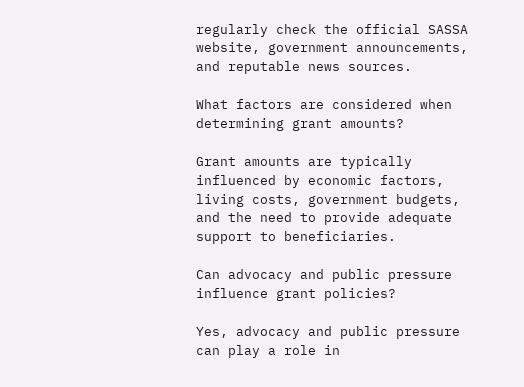regularly check the official SASSA website, government announcements, and reputable news sources.

What factors are considered when determining grant amounts?

Grant amounts are typically influenced by economic factors, living costs, government budgets, and the need to provide adequate support to beneficiaries.

Can advocacy and public pressure influence grant policies?

Yes, advocacy and public pressure can play a role in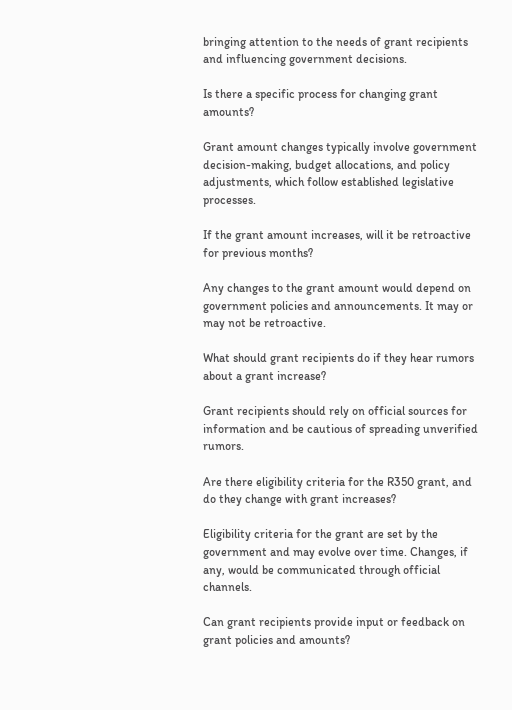bringing attention to the needs of grant recipients and influencing government decisions.

Is there a specific process for changing grant amounts?

Grant amount changes typically involve government decision-making, budget allocations, and policy adjustments, which follow established legislative processes.

If the grant amount increases, will it be retroactive for previous months?

Any changes to the grant amount would depend on government policies and announcements. It may or may not be retroactive.

What should grant recipients do if they hear rumors about a grant increase?

Grant recipients should rely on official sources for information and be cautious of spreading unverified rumors.

Are there eligibility criteria for the R350 grant, and do they change with grant increases?

Eligibility criteria for the grant are set by the government and may evolve over time. Changes, if any, would be communicated through official channels.

Can grant recipients provide input or feedback on grant policies and amounts?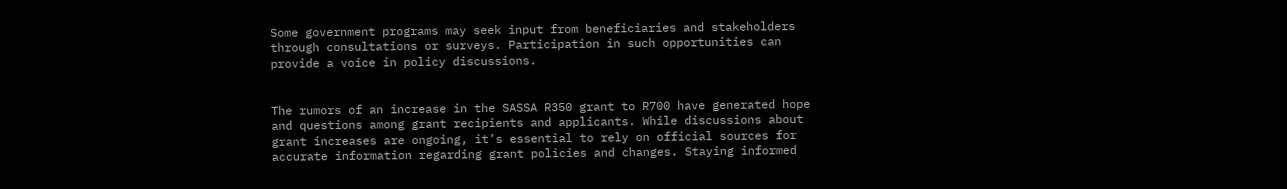Some government programs may seek input from beneficiaries and stakeholders through consultations or surveys. Participation in such opportunities can provide a voice in policy discussions.


The rumors of an increase in the SASSA R350 grant to R700 have generated hope and questions among grant recipients and applicants. While discussions about grant increases are ongoing, it’s essential to rely on official sources for accurate information regarding grant policies and changes. Staying informed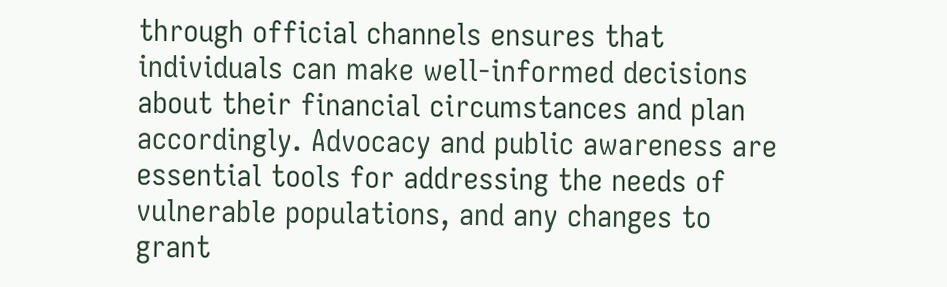through official channels ensures that individuals can make well-informed decisions about their financial circumstances and plan accordingly. Advocacy and public awareness are essential tools for addressing the needs of vulnerable populations, and any changes to grant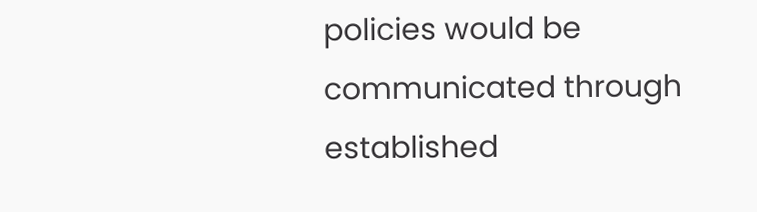policies would be communicated through established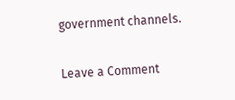government channels.

Leave a Comment